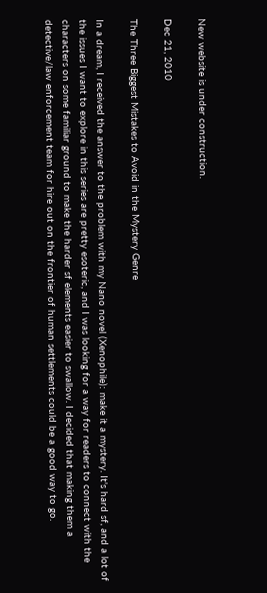New website is under construction.

Dec 21, 2010

The Three Biggest Mistakes to Avoid in the Mystery Genre

In a dream, I received the answer to the problem with my Nano novel (Xenophile): make it a mystery. It's hard sf, and a lot of the issues I want to explore in this series are pretty esoteric, and I was looking for a way for readers to connect with the characters on some familiar ground to make the harder sf elements easier to swallow. I decided that making them a detective/law enforcement team for hire out on the frontier of human settlements could be a good way to go.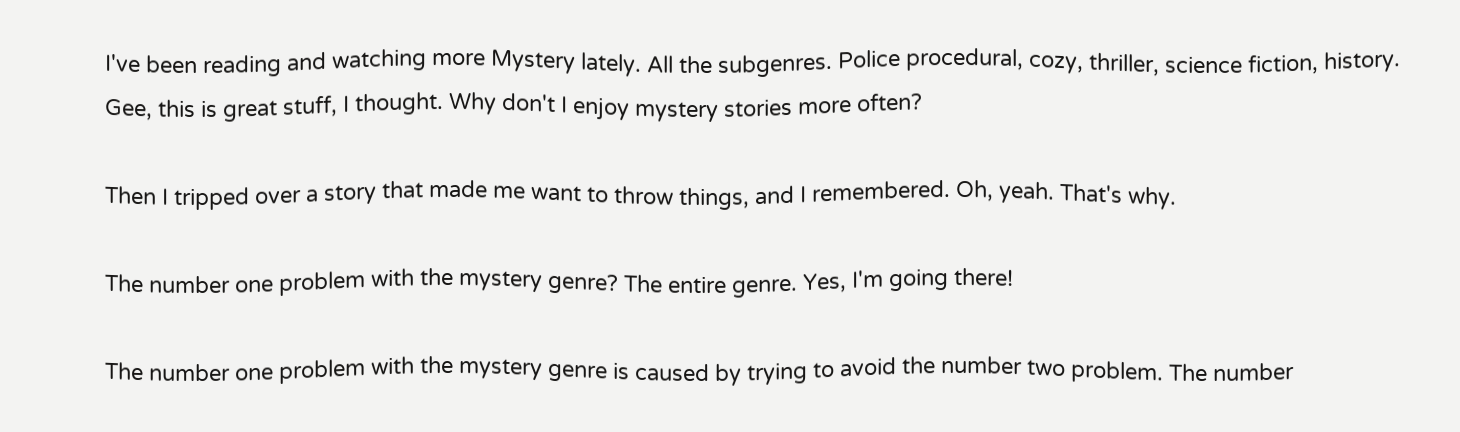I've been reading and watching more Mystery lately. All the subgenres. Police procedural, cozy, thriller, science fiction, history. Gee, this is great stuff, I thought. Why don't I enjoy mystery stories more often?

Then I tripped over a story that made me want to throw things, and I remembered. Oh, yeah. That's why.

The number one problem with the mystery genre? The entire genre. Yes, I'm going there!

The number one problem with the mystery genre is caused by trying to avoid the number two problem. The number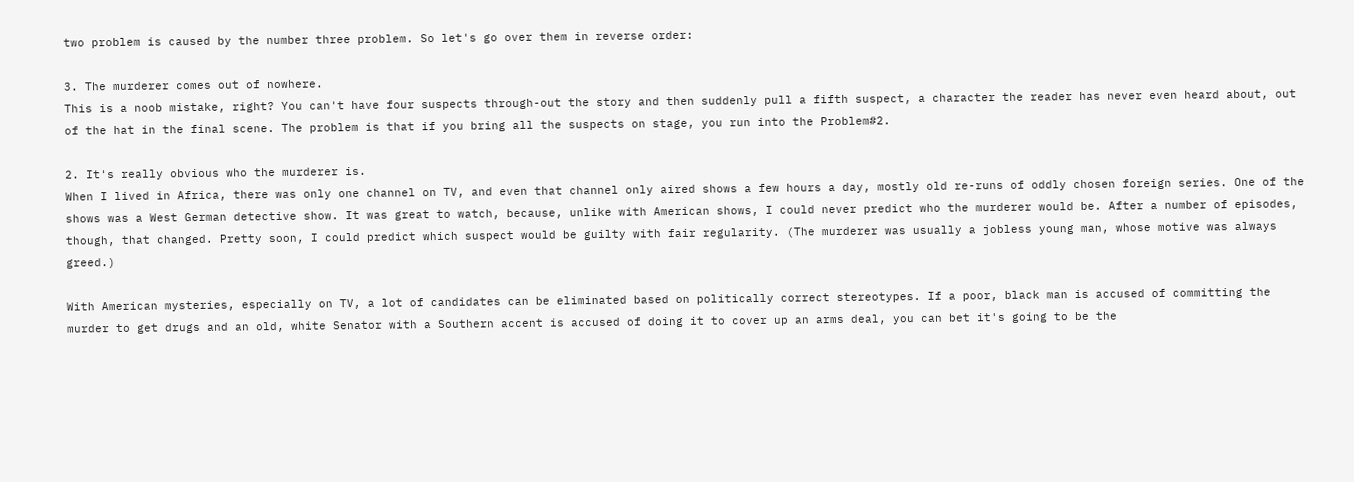two problem is caused by the number three problem. So let's go over them in reverse order:

3. The murderer comes out of nowhere.
This is a noob mistake, right? You can't have four suspects through-out the story and then suddenly pull a fifth suspect, a character the reader has never even heard about, out of the hat in the final scene. The problem is that if you bring all the suspects on stage, you run into the Problem#2.

2. It's really obvious who the murderer is.
When I lived in Africa, there was only one channel on TV, and even that channel only aired shows a few hours a day, mostly old re-runs of oddly chosen foreign series. One of the shows was a West German detective show. It was great to watch, because, unlike with American shows, I could never predict who the murderer would be. After a number of episodes, though, that changed. Pretty soon, I could predict which suspect would be guilty with fair regularity. (The murderer was usually a jobless young man, whose motive was always greed.)

With American mysteries, especially on TV, a lot of candidates can be eliminated based on politically correct stereotypes. If a poor, black man is accused of committing the murder to get drugs and an old, white Senator with a Southern accent is accused of doing it to cover up an arms deal, you can bet it's going to be the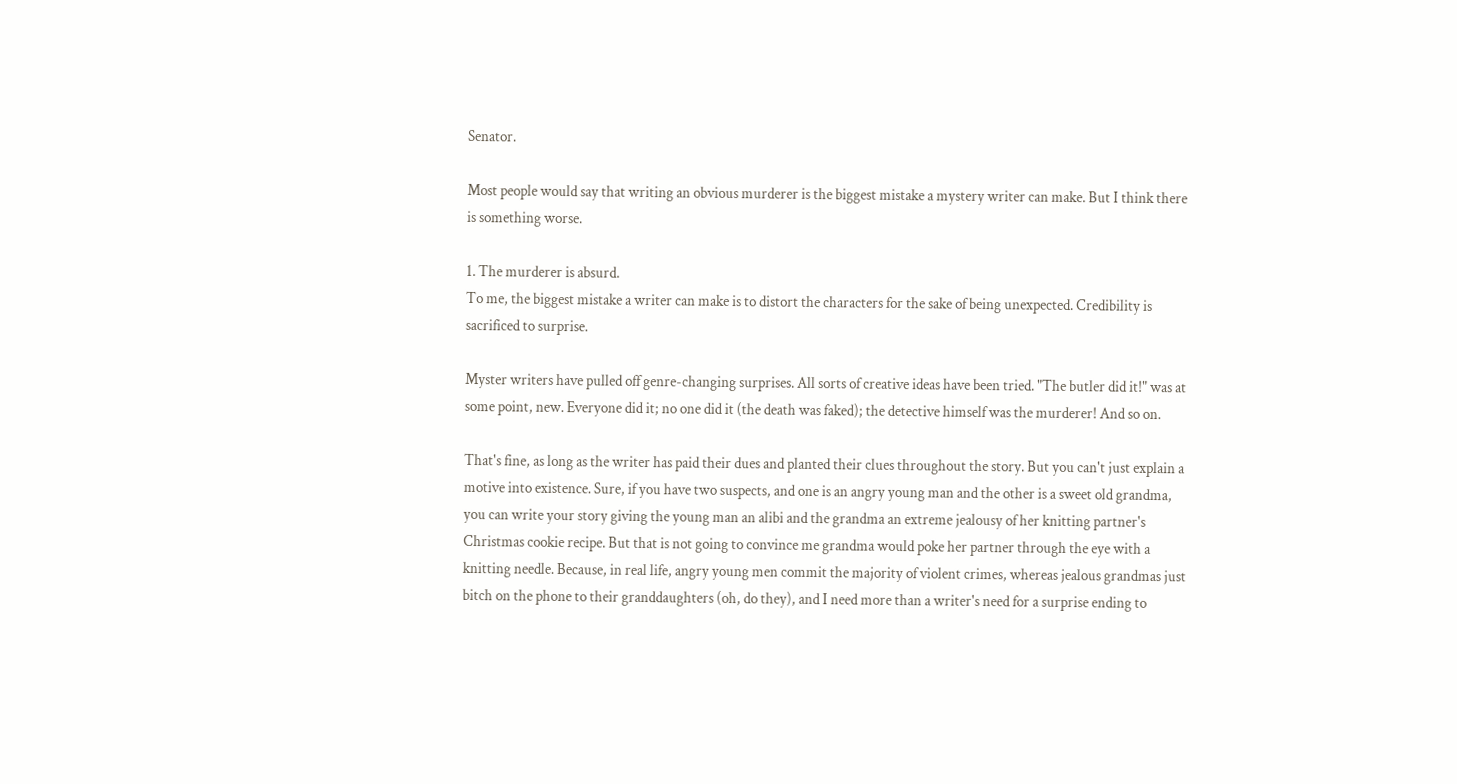Senator.

Most people would say that writing an obvious murderer is the biggest mistake a mystery writer can make. But I think there is something worse.

1. The murderer is absurd.
To me, the biggest mistake a writer can make is to distort the characters for the sake of being unexpected. Credibility is sacrificed to surprise.

Myster writers have pulled off genre-changing surprises. All sorts of creative ideas have been tried. "The butler did it!" was at some point, new. Everyone did it; no one did it (the death was faked); the detective himself was the murderer! And so on.

That's fine, as long as the writer has paid their dues and planted their clues throughout the story. But you can't just explain a motive into existence. Sure, if you have two suspects, and one is an angry young man and the other is a sweet old grandma, you can write your story giving the young man an alibi and the grandma an extreme jealousy of her knitting partner's Christmas cookie recipe. But that is not going to convince me grandma would poke her partner through the eye with a knitting needle. Because, in real life, angry young men commit the majority of violent crimes, whereas jealous grandmas just bitch on the phone to their granddaughters (oh, do they), and I need more than a writer's need for a surprise ending to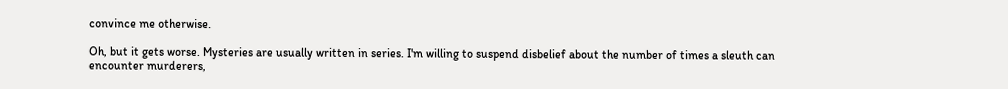convince me otherwise.

Oh, but it gets worse. Mysteries are usually written in series. I'm willing to suspend disbelief about the number of times a sleuth can encounter murderers,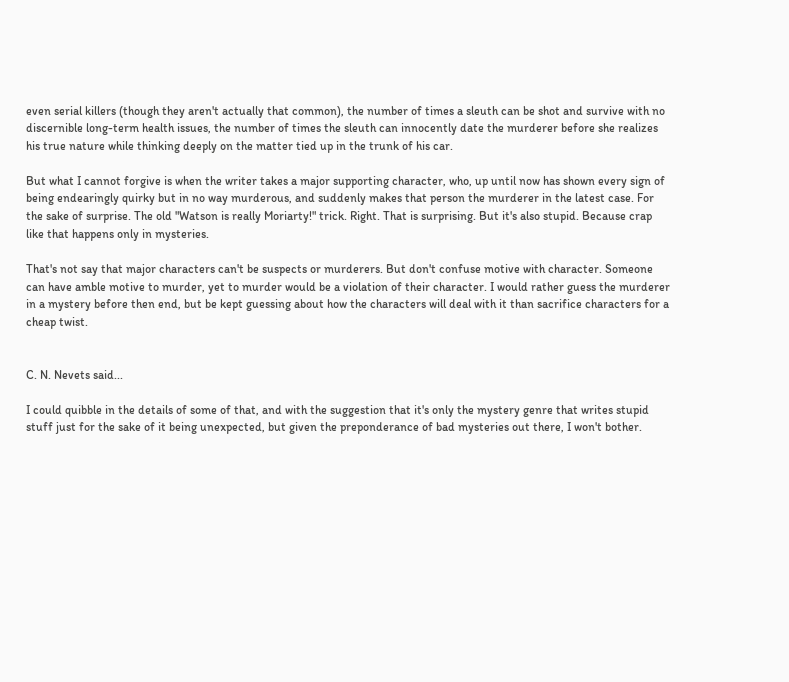even serial killers (though they aren't actually that common), the number of times a sleuth can be shot and survive with no discernible long-term health issues, the number of times the sleuth can innocently date the murderer before she realizes his true nature while thinking deeply on the matter tied up in the trunk of his car.

But what I cannot forgive is when the writer takes a major supporting character, who, up until now has shown every sign of being endearingly quirky but in no way murderous, and suddenly makes that person the murderer in the latest case. For the sake of surprise. The old "Watson is really Moriarty!" trick. Right. That is surprising. But it's also stupid. Because crap like that happens only in mysteries.

That's not say that major characters can't be suspects or murderers. But don't confuse motive with character. Someone can have amble motive to murder, yet to murder would be a violation of their character. I would rather guess the murderer in a mystery before then end, but be kept guessing about how the characters will deal with it than sacrifice characters for a cheap twist.


C. N. Nevets said...

I could quibble in the details of some of that, and with the suggestion that it's only the mystery genre that writes stupid stuff just for the sake of it being unexpected, but given the preponderance of bad mysteries out there, I won't bother.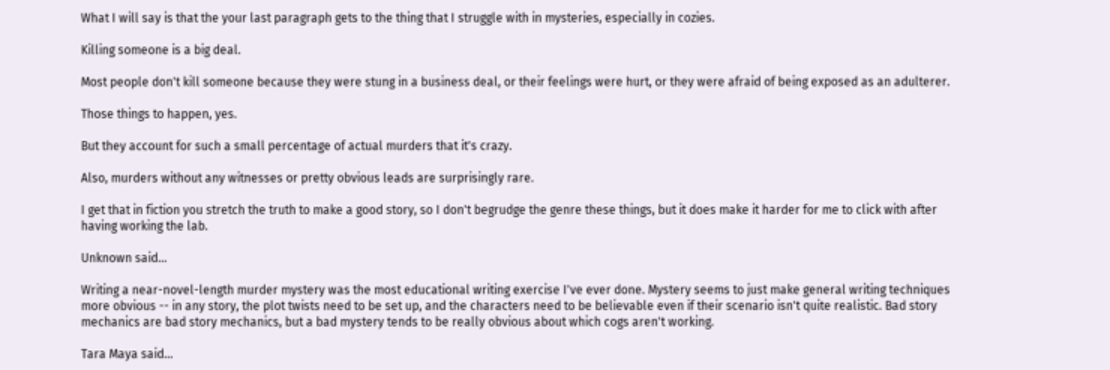What I will say is that the your last paragraph gets to the thing that I struggle with in mysteries, especially in cozies.

Killing someone is a big deal.

Most people don't kill someone because they were stung in a business deal, or their feelings were hurt, or they were afraid of being exposed as an adulterer.

Those things to happen, yes.

But they account for such a small percentage of actual murders that it's crazy.

Also, murders without any witnesses or pretty obvious leads are surprisingly rare.

I get that in fiction you stretch the truth to make a good story, so I don't begrudge the genre these things, but it does make it harder for me to click with after having working the lab.

Unknown said...

Writing a near-novel-length murder mystery was the most educational writing exercise I've ever done. Mystery seems to just make general writing techniques more obvious -- in any story, the plot twists need to be set up, and the characters need to be believable even if their scenario isn't quite realistic. Bad story mechanics are bad story mechanics, but a bad mystery tends to be really obvious about which cogs aren't working.

Tara Maya said...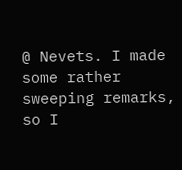@ Nevets. I made some rather sweeping remarks, so I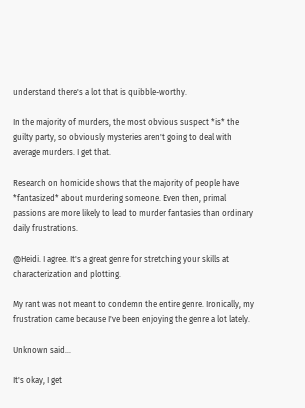understand there's a lot that is quibble-worthy.

In the majority of murders, the most obvious suspect *is* the guilty party, so obviously mysteries aren't going to deal with average murders. I get that.

Research on homicide shows that the majority of people have *fantasized* about murdering someone. Even then, primal passions are more likely to lead to murder fantasies than ordinary daily frustrations.

@Heidi. I agree. It's a great genre for stretching your skills at characterization and plotting.

My rant was not meant to condemn the entire genre. Ironically, my frustration came because I've been enjoying the genre a lot lately.

Unknown said...

It's okay, I get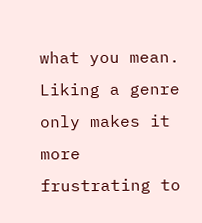what you mean. Liking a genre only makes it more frustrating to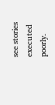see stories executed poorly.